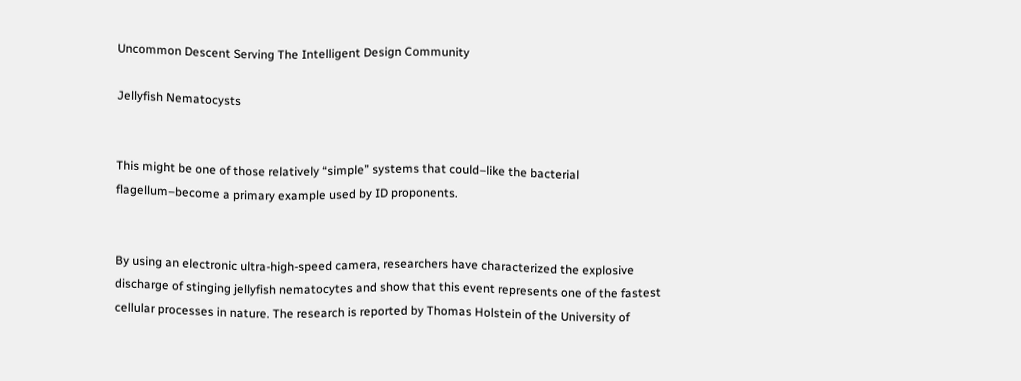Uncommon Descent Serving The Intelligent Design Community

Jellyfish Nematocysts


This might be one of those relatively “simple” systems that could–like the bacterial flagellum–become a primary example used by ID proponents.


By using an electronic ultra-high-speed camera, researchers have characterized the explosive discharge of stinging jellyfish nematocytes and show that this event represents one of the fastest cellular processes in nature. The research is reported by Thomas Holstein of the University of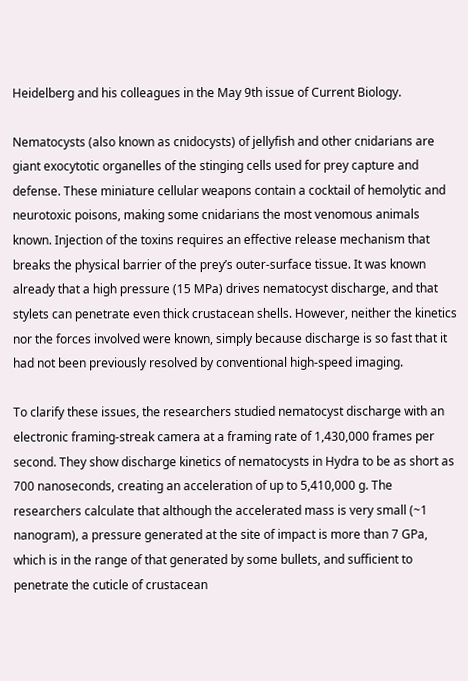Heidelberg and his colleagues in the May 9th issue of Current Biology.

Nematocysts (also known as cnidocysts) of jellyfish and other cnidarians are giant exocytotic organelles of the stinging cells used for prey capture and defense. These miniature cellular weapons contain a cocktail of hemolytic and neurotoxic poisons, making some cnidarians the most venomous animals known. Injection of the toxins requires an effective release mechanism that breaks the physical barrier of the prey’s outer-surface tissue. It was known already that a high pressure (15 MPa) drives nematocyst discharge, and that stylets can penetrate even thick crustacean shells. However, neither the kinetics nor the forces involved were known, simply because discharge is so fast that it had not been previously resolved by conventional high-speed imaging.

To clarify these issues, the researchers studied nematocyst discharge with an electronic framing-streak camera at a framing rate of 1,430,000 frames per second. They show discharge kinetics of nematocysts in Hydra to be as short as 700 nanoseconds, creating an acceleration of up to 5,410,000 g. The researchers calculate that although the accelerated mass is very small (~1 nanogram), a pressure generated at the site of impact is more than 7 GPa, which is in the range of that generated by some bullets, and sufficient to penetrate the cuticle of crustacean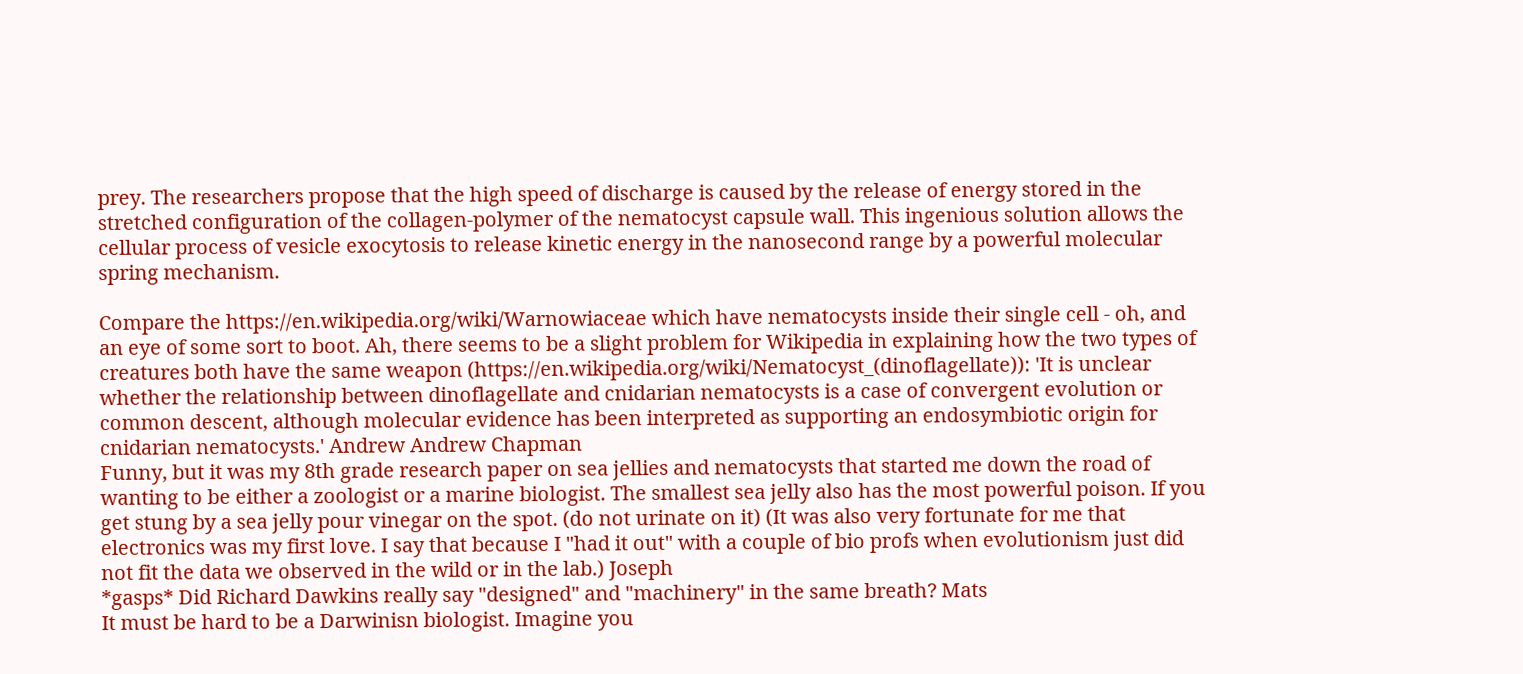prey. The researchers propose that the high speed of discharge is caused by the release of energy stored in the stretched configuration of the collagen-polymer of the nematocyst capsule wall. This ingenious solution allows the cellular process of vesicle exocytosis to release kinetic energy in the nanosecond range by a powerful molecular spring mechanism.

Compare the https://en.wikipedia.org/wiki/Warnowiaceae which have nematocysts inside their single cell - oh, and an eye of some sort to boot. Ah, there seems to be a slight problem for Wikipedia in explaining how the two types of creatures both have the same weapon (https://en.wikipedia.org/wiki/Nematocyst_(dinoflagellate)): 'It is unclear whether the relationship between dinoflagellate and cnidarian nematocysts is a case of convergent evolution or common descent, although molecular evidence has been interpreted as supporting an endosymbiotic origin for cnidarian nematocysts.' Andrew Andrew Chapman
Funny, but it was my 8th grade research paper on sea jellies and nematocysts that started me down the road of wanting to be either a zoologist or a marine biologist. The smallest sea jelly also has the most powerful poison. If you get stung by a sea jelly pour vinegar on the spot. (do not urinate on it) (It was also very fortunate for me that electronics was my first love. I say that because I "had it out" with a couple of bio profs when evolutionism just did not fit the data we observed in the wild or in the lab.) Joseph
*gasps* Did Richard Dawkins really say "designed" and "machinery" in the same breath? Mats
It must be hard to be a Darwinisn biologist. Imagine you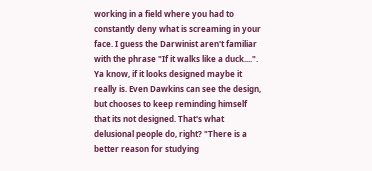working in a field where you had to constantly deny what is screaming in your face. I guess the Darwinist aren't familiar with the phrase "If it walks like a duck....". Ya know, if it looks designed maybe it really is. Even Dawkins can see the design, but chooses to keep reminding himself that its not designed. That's what delusional people do, right? "There is a better reason for studying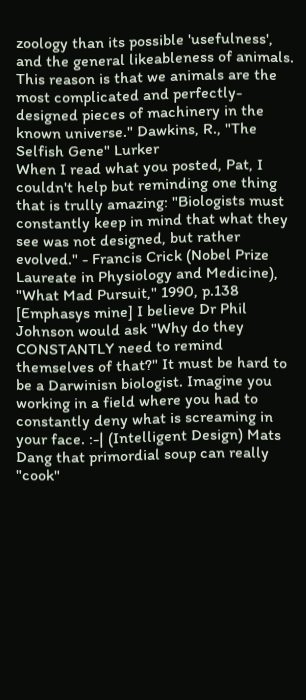zoology than its possible 'usefulness', and the general likeableness of animals. This reason is that we animals are the most complicated and perfectly-designed pieces of machinery in the known universe." Dawkins, R., "The Selfish Gene" Lurker
When I read what you posted, Pat, I couldn't help but reminding one thing that is trully amazing: "Biologists must constantly keep in mind that what they see was not designed, but rather evolved." - Francis Crick (Nobel Prize Laureate in Physiology and Medicine), "What Mad Pursuit," 1990, p.138 [Emphasys mine] I believe Dr Phil Johnson would ask "Why do they CONSTANTLY need to remind themselves of that?" It must be hard to be a Darwinisn biologist. Imagine you working in a field where you had to constantly deny what is screaming in your face. :-| (Intelligent Design) Mats
Dang that primordial soup can really "cook"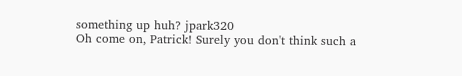something up huh? jpark320
Oh come on, Patrick! Surely you don't think such a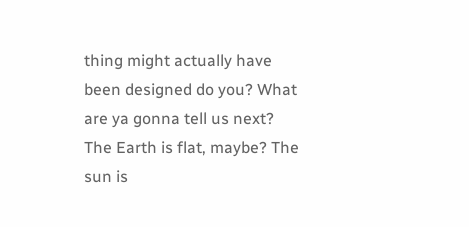thing might actually have been designed do you? What are ya gonna tell us next? The Earth is flat, maybe? The sun is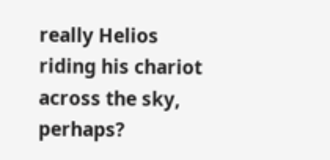really Helios riding his chariot across the sky, perhaps?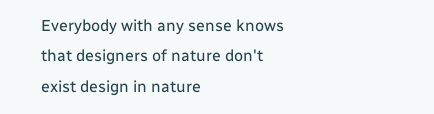Everybody with any sense knows that designers of nature don't exist design in nature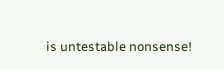is untestable nonsense!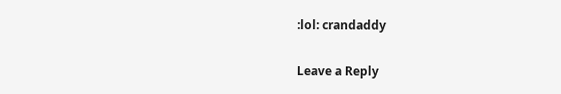:lol: crandaddy

Leave a Reply